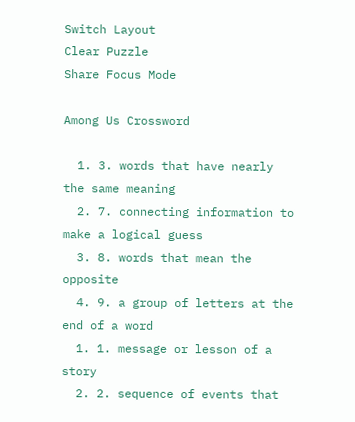Switch Layout
Clear Puzzle
Share Focus Mode

Among Us Crossword

  1. 3. words that have nearly the same meaning
  2. 7. connecting information to make a logical guess
  3. 8. words that mean the opposite
  4. 9. a group of letters at the end of a word
  1. 1. message or lesson of a story
  2. 2. sequence of events that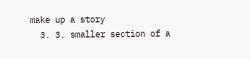make up a story
  3. 3. smaller section of a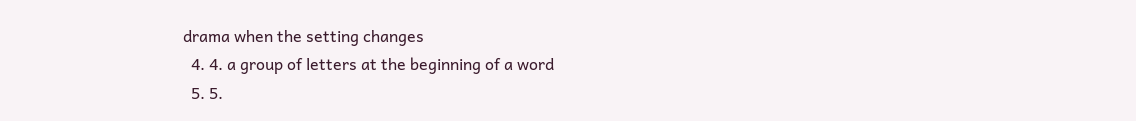drama when the setting changes
  4. 4. a group of letters at the beginning of a word
  5. 5.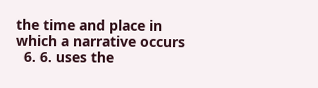the time and place in which a narrative occurs
  6. 6. uses the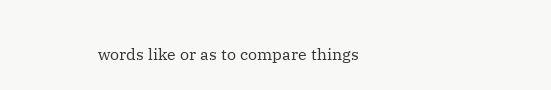words like or as to compare things